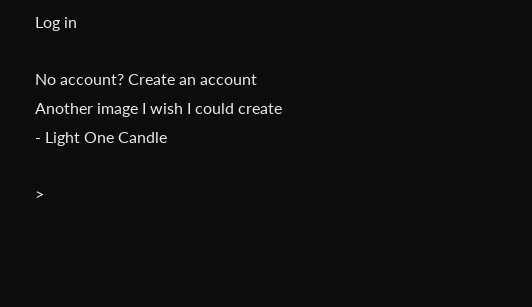Log in

No account? Create an account
Another image I wish I could create - Light One Candle

>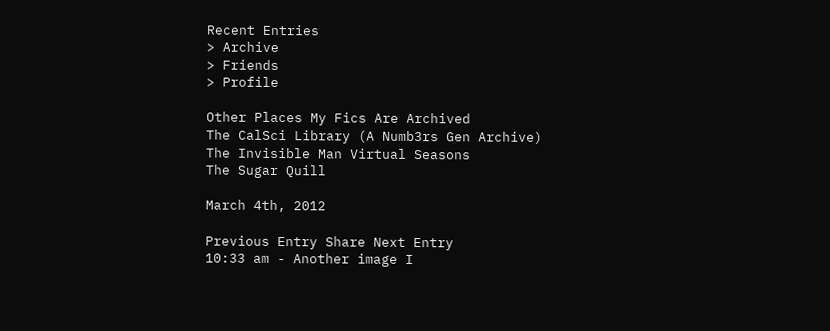Recent Entries
> Archive
> Friends
> Profile

Other Places My Fics Are Archived
The CalSci Library (A Numb3rs Gen Archive)
The Invisible Man Virtual Seasons
The Sugar Quill

March 4th, 2012

Previous Entry Share Next Entry
10:33 am - Another image I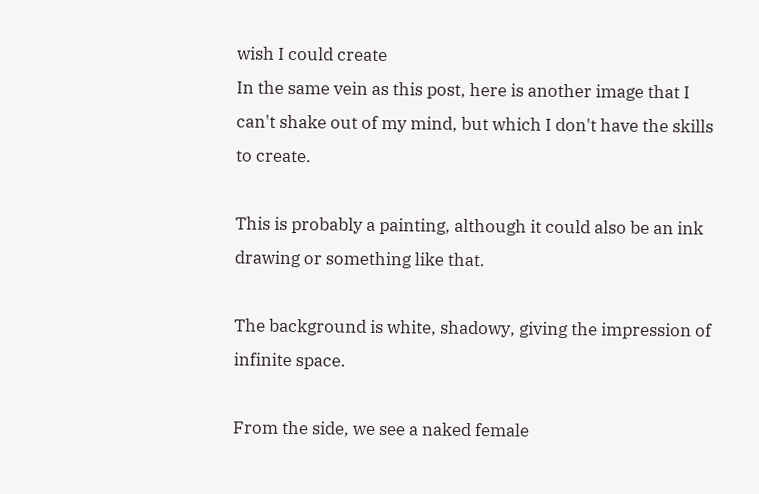wish I could create
In the same vein as this post, here is another image that I can't shake out of my mind, but which I don't have the skills to create.

This is probably a painting, although it could also be an ink drawing or something like that.

The background is white, shadowy, giving the impression of infinite space.

From the side, we see a naked female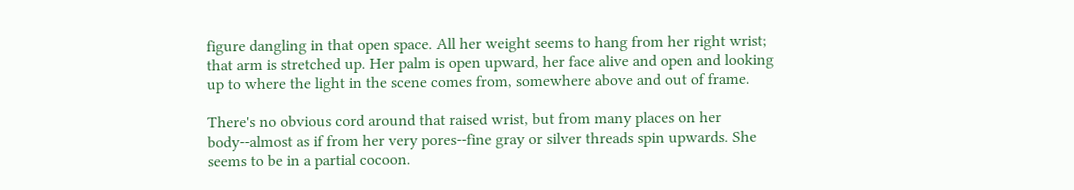figure dangling in that open space. All her weight seems to hang from her right wrist; that arm is stretched up. Her palm is open upward, her face alive and open and looking up to where the light in the scene comes from, somewhere above and out of frame.

There's no obvious cord around that raised wrist, but from many places on her body--almost as if from her very pores--fine gray or silver threads spin upwards. She seems to be in a partial cocoon.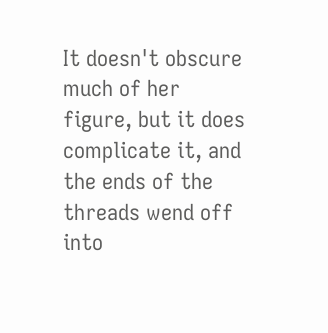It doesn't obscure much of her figure, but it does complicate it, and the ends of the threads wend off into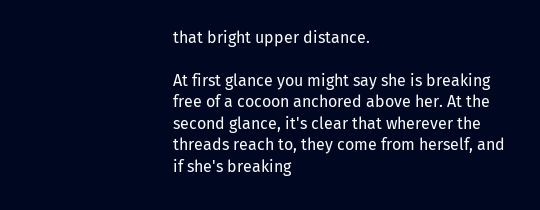that bright upper distance.

At first glance you might say she is breaking free of a cocoon anchored above her. At the second glance, it's clear that wherever the threads reach to, they come from herself, and if she's breaking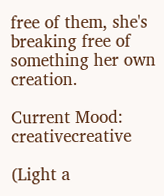free of them, she's breaking free of something her own creation.

Current Mood: creativecreative

(Light a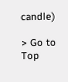candle)

> Go to Top